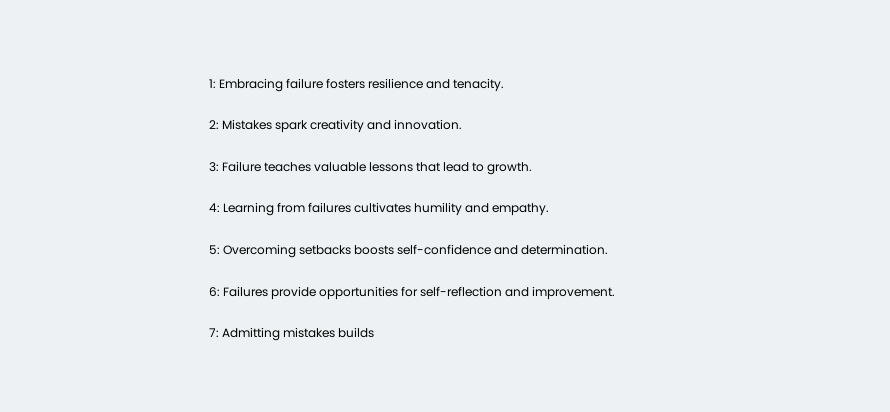1: Embracing failure fosters resilience and tenacity.

2: Mistakes spark creativity and innovation.

3: Failure teaches valuable lessons that lead to growth.

4: Learning from failures cultivates humility and empathy.

5: Overcoming setbacks boosts self-confidence and determination.

6: Failures provide opportunities for self-reflection and improvement.

7: Admitting mistakes builds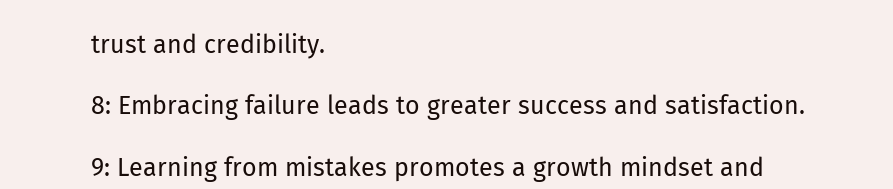trust and credibility.

8: Embracing failure leads to greater success and satisfaction.

9: Learning from mistakes promotes a growth mindset and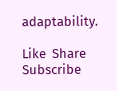adaptability.

Like  Share  Subscribe